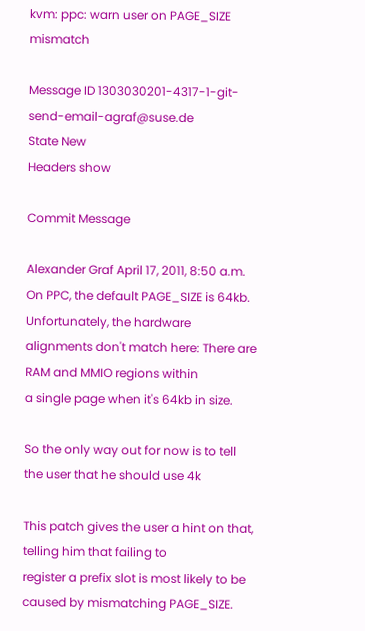kvm: ppc: warn user on PAGE_SIZE mismatch

Message ID 1303030201-4317-1-git-send-email-agraf@suse.de
State New
Headers show

Commit Message

Alexander Graf April 17, 2011, 8:50 a.m.
On PPC, the default PAGE_SIZE is 64kb. Unfortunately, the hardware
alignments don't match here: There are RAM and MMIO regions within
a single page when it's 64kb in size.

So the only way out for now is to tell the user that he should use 4k

This patch gives the user a hint on that, telling him that failing to
register a prefix slot is most likely to be caused by mismatching PAGE_SIZE.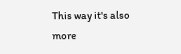This way it's also more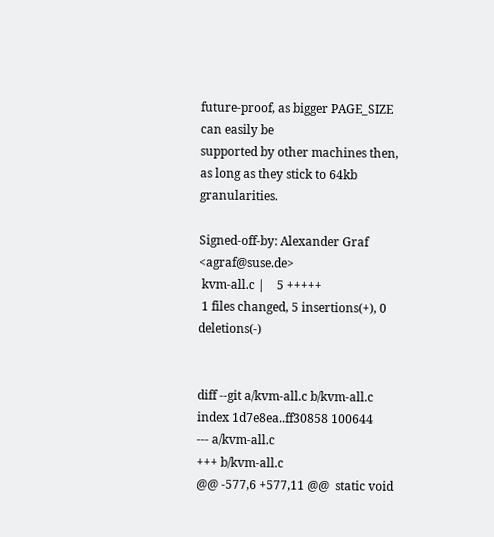future-proof, as bigger PAGE_SIZE can easily be
supported by other machines then, as long as they stick to 64kb granularities.

Signed-off-by: Alexander Graf <agraf@suse.de>
 kvm-all.c |    5 +++++
 1 files changed, 5 insertions(+), 0 deletions(-)


diff --git a/kvm-all.c b/kvm-all.c
index 1d7e8ea..ff30858 100644
--- a/kvm-all.c
+++ b/kvm-all.c
@@ -577,6 +577,11 @@  static void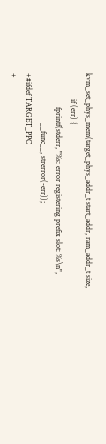kvm_set_phys_mem(target_phys_addr_t start_addr, ram_addr_t size,
             if (err) {
                 fprintf(stderr, "%s: error registering prefix slot: %s\n",
                         __func__, strerror(-err));
+#ifdef TARGET_PPC
+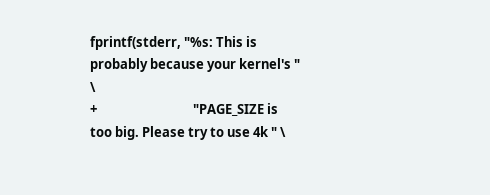fprintf(stderr, "%s: This is probably because your kernel's " \
+                                "PAGE_SIZE is too big. Please try to use 4k " \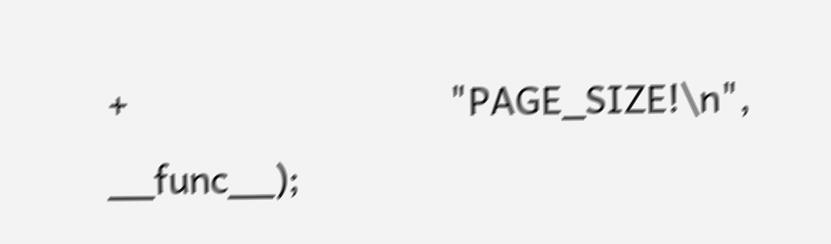+                                "PAGE_SIZE!\n", __func__);